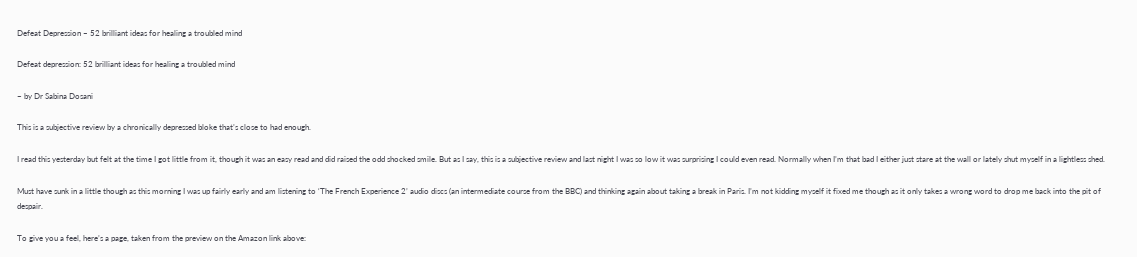Defeat Depression – 52 brilliant ideas for healing a troubled mind

Defeat depression: 52 brilliant ideas for healing a troubled mind

~ by Dr Sabina Dosani

This is a subjective review by a chronically depressed bloke that’s close to had enough.

I read this yesterday but felt at the time I got little from it, though it was an easy read and did raised the odd shocked smile. But as I say, this is a subjective review and last night I was so low it was surprising I could even read. Normally when I’m that bad I either just stare at the wall or lately shut myself in a lightless shed.

Must have sunk in a little though as this morning I was up fairly early and am listening to ‘The French Experience 2’ audio discs (an intermediate course from the BBC) and thinking again about taking a break in Paris. I’m not kidding myself it fixed me though as it only takes a wrong word to drop me back into the pit of despair.

To give you a feel, here’s a page, taken from the preview on the Amazon link above: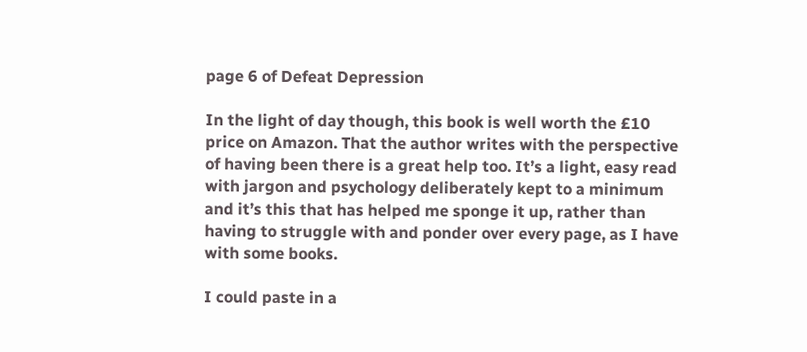page 6 of Defeat Depression

In the light of day though, this book is well worth the £10 price on Amazon. That the author writes with the perspective of having been there is a great help too. It’s a light, easy read with jargon and psychology deliberately kept to a minimum and it’s this that has helped me sponge it up, rather than having to struggle with and ponder over every page, as I have with some books.

I could paste in a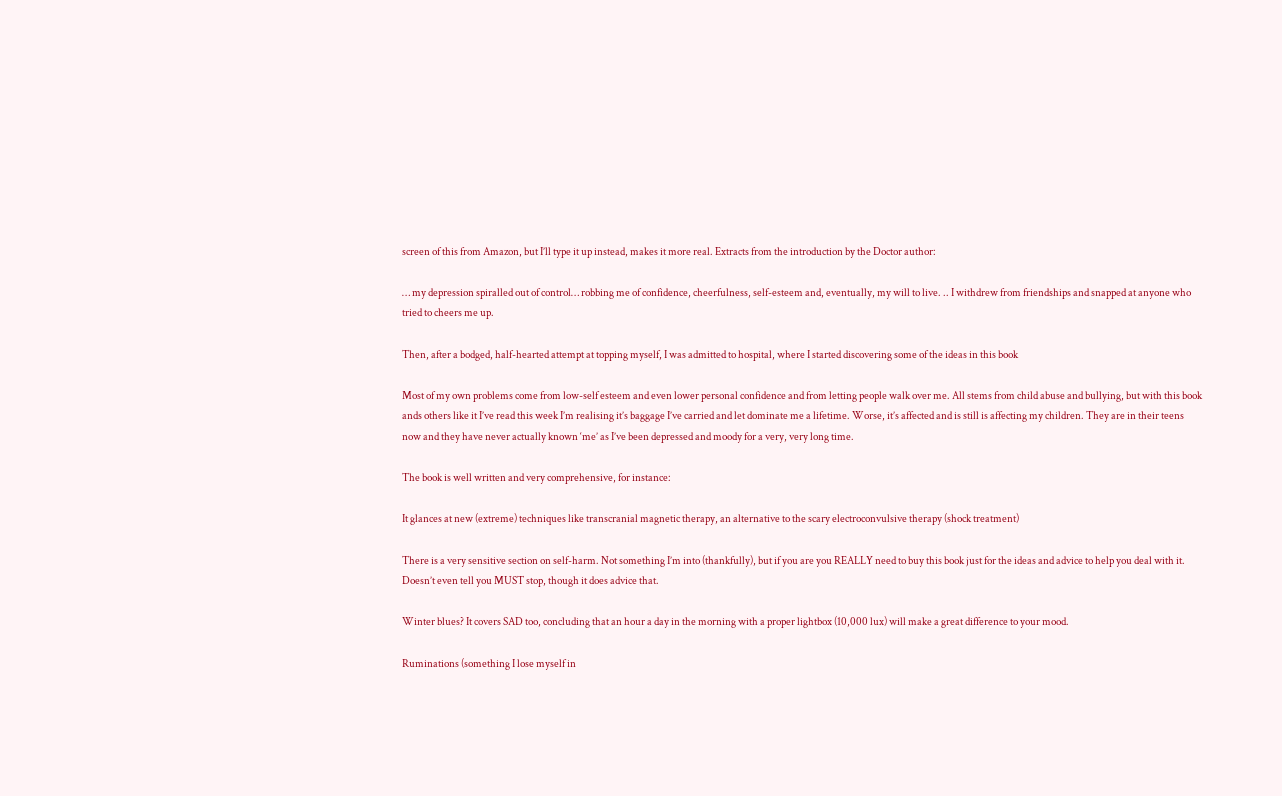screen of this from Amazon, but I’ll type it up instead, makes it more real. Extracts from the introduction by the Doctor author:

… my depression spiralled out of control… robbing me of confidence, cheerfulness, self-esteem and, eventually, my will to live. .. I withdrew from friendships and snapped at anyone who tried to cheers me up.

Then, after a bodged, half-hearted attempt at topping myself, I was admitted to hospital, where I started discovering some of the ideas in this book

Most of my own problems come from low-self esteem and even lower personal confidence and from letting people walk over me. All stems from child abuse and bullying, but with this book ands others like it I’ve read this week I’m realising it’s baggage I’ve carried and let dominate me a lifetime. Worse, it’s affected and is still is affecting my children. They are in their teens now and they have never actually known ‘me’ as I’ve been depressed and moody for a very, very long time.

The book is well written and very comprehensive, for instance:

It glances at new (extreme) techniques like transcranial magnetic therapy, an alternative to the scary electroconvulsive therapy (shock treatment)

There is a very sensitive section on self-harm. Not something I’m into (thankfully), but if you are you REALLY need to buy this book just for the ideas and advice to help you deal with it. Doesn’t even tell you MUST stop, though it does advice that.

Winter blues? It covers SAD too, concluding that an hour a day in the morning with a proper lightbox (10,000 lux) will make a great difference to your mood.

Ruminations (something I lose myself in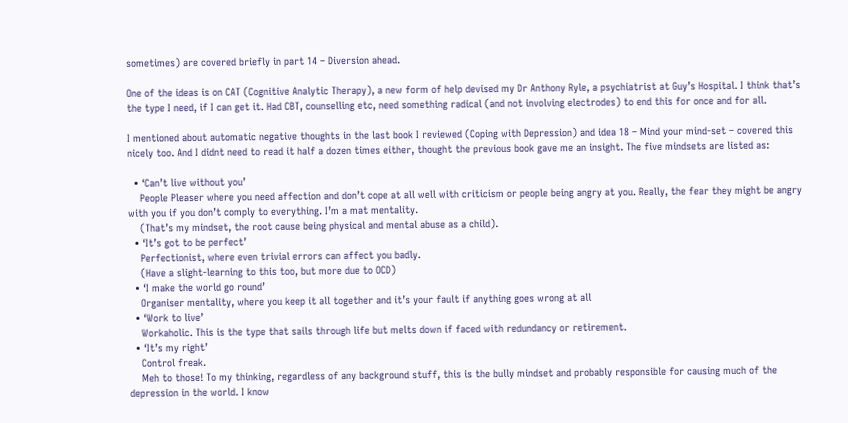sometimes) are covered briefly in part 14 – Diversion ahead.

One of the ideas is on CAT (Cognitive Analytic Therapy), a new form of help devised my Dr Anthony Ryle, a psychiatrist at Guy’s Hospital. I think that’s the type I need, if I can get it. Had CBT, counselling etc, need something radical (and not involving electrodes) to end this for once and for all.

I mentioned about automatic negative thoughts in the last book I reviewed (Coping with Depression) and idea 18 – Mind your mind-set – covered this nicely too. And I didnt need to read it half a dozen times either, thought the previous book gave me an insight. The five mindsets are listed as:

  • ‘Can’t live without you’
    People Pleaser where you need affection and don’t cope at all well with criticism or people being angry at you. Really, the fear they might be angry with you if you don’t comply to everything. I’m a mat mentality.
    (That’s my mindset, the root cause being physical and mental abuse as a child).
  • ‘It’s got to be perfect’
    Perfectionist, where even trivial errors can affect you badly.
    (Have a slight-learning to this too, but more due to OCD)
  • ‘I make the world go round’
    Organiser mentality, where you keep it all together and it’s your fault if anything goes wrong at all
  • ‘Work to live’
    Workaholic. This is the type that sails through life but melts down if faced with redundancy or retirement.
  • ‘It’s my right’
    Control freak.
    Meh to those! To my thinking, regardless of any background stuff, this is the bully mindset and probably responsible for causing much of the depression in the world. I know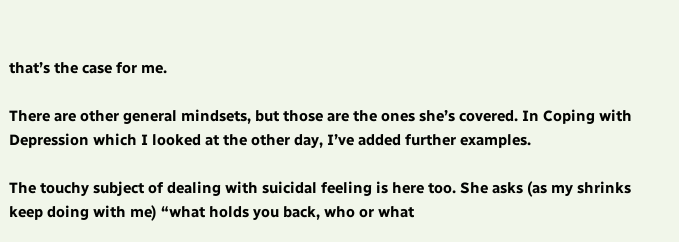that’s the case for me.

There are other general mindsets, but those are the ones she’s covered. In Coping with Depression which I looked at the other day, I’ve added further examples.

The touchy subject of dealing with suicidal feeling is here too. She asks (as my shrinks keep doing with me) “what holds you back, who or what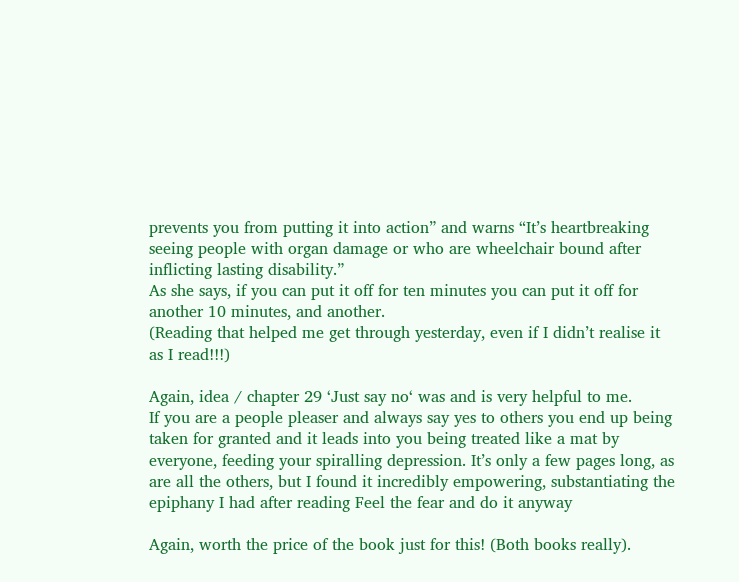prevents you from putting it into action” and warns “It’s heartbreaking seeing people with organ damage or who are wheelchair bound after inflicting lasting disability.”
As she says, if you can put it off for ten minutes you can put it off for another 10 minutes, and another.
(Reading that helped me get through yesterday, even if I didn’t realise it as I read!!!)

Again, idea / chapter 29 ‘Just say no‘ was and is very helpful to me.
If you are a people pleaser and always say yes to others you end up being taken for granted and it leads into you being treated like a mat by everyone, feeding your spiralling depression. It’s only a few pages long, as are all the others, but I found it incredibly empowering, substantiating the epiphany I had after reading Feel the fear and do it anyway

Again, worth the price of the book just for this! (Both books really).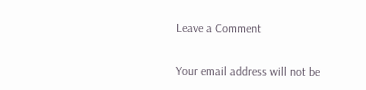Leave a Comment

Your email address will not be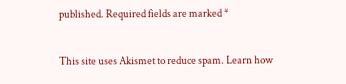published. Required fields are marked *

This site uses Akismet to reduce spam. Learn how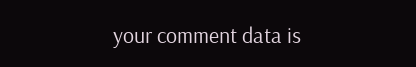your comment data is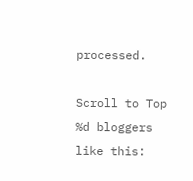processed.

Scroll to Top
%d bloggers like this: